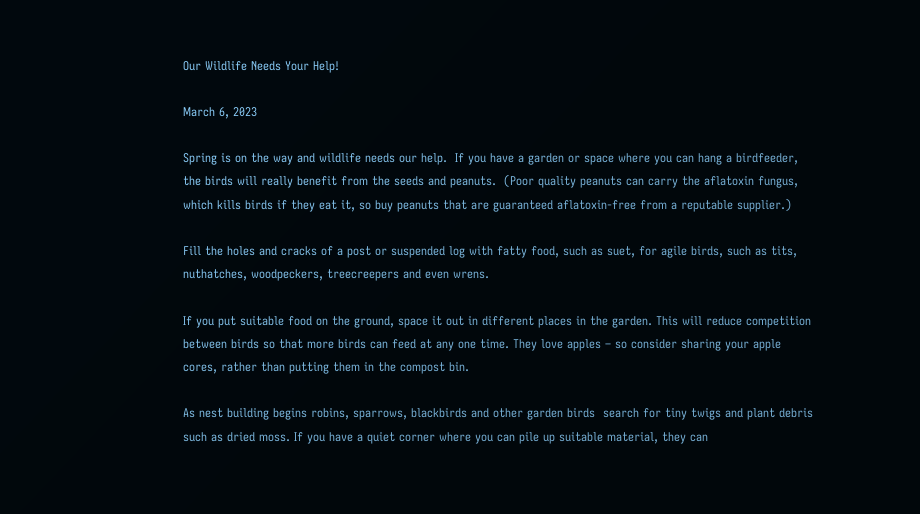Our Wildlife Needs Your Help!

March 6, 2023

Spring is on the way and wildlife needs our help.  If you have a garden or space where you can hang a birdfeeder, the birds will really benefit from the seeds and peanuts.  (Poor quality peanuts can carry the aflatoxin fungus, which kills birds if they eat it, so buy peanuts that are guaranteed aflatoxin-free from a reputable supplier.)

Fill the holes and cracks of a post or suspended log with fatty food, such as suet, for agile birds, such as tits, nuthatches, woodpeckers, treecreepers and even wrens.

If you put suitable food on the ground, space it out in different places in the garden. This will reduce competition between birds so that more birds can feed at any one time. They love apples – so consider sharing your apple cores, rather than putting them in the compost bin.

As nest building begins robins, sparrows, blackbirds and other garden birds  search for tiny twigs and plant debris such as dried moss. If you have a quiet corner where you can pile up suitable material, they can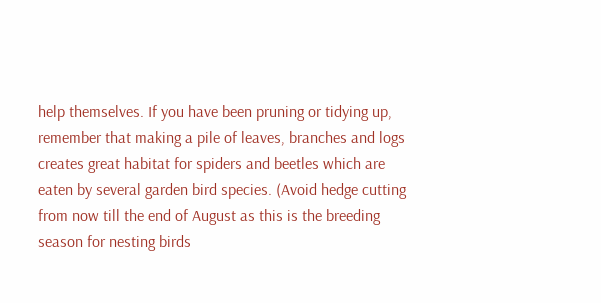help themselves. If you have been pruning or tidying up, remember that making a pile of leaves, branches and logs creates great habitat for spiders and beetles which are eaten by several garden bird species. (Avoid hedge cutting from now till the end of August as this is the breeding season for nesting birds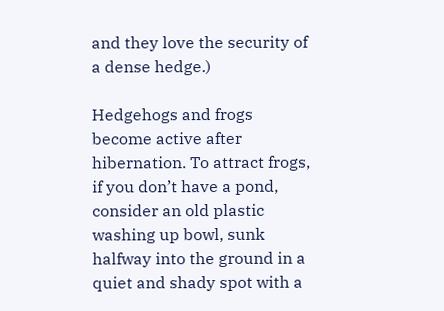and they love the security of a dense hedge.)

Hedgehogs and frogs become active after hibernation. To attract frogs, if you don’t have a pond, consider an old plastic washing up bowl, sunk halfway into the ground in a quiet and shady spot with a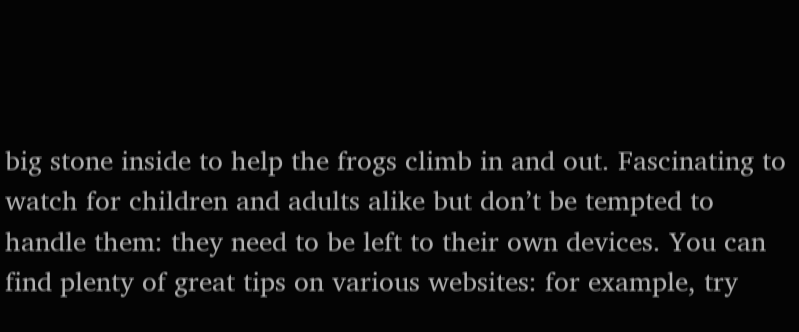big stone inside to help the frogs climb in and out. Fascinating to watch for children and adults alike but don’t be tempted to handle them: they need to be left to their own devices. You can find plenty of great tips on various websites: for example, try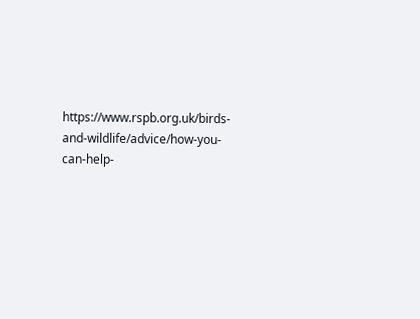https://www.rspb.org.uk/birds-and-wildlife/advice/how-you-can-help-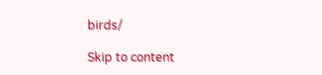birds/

Skip to content